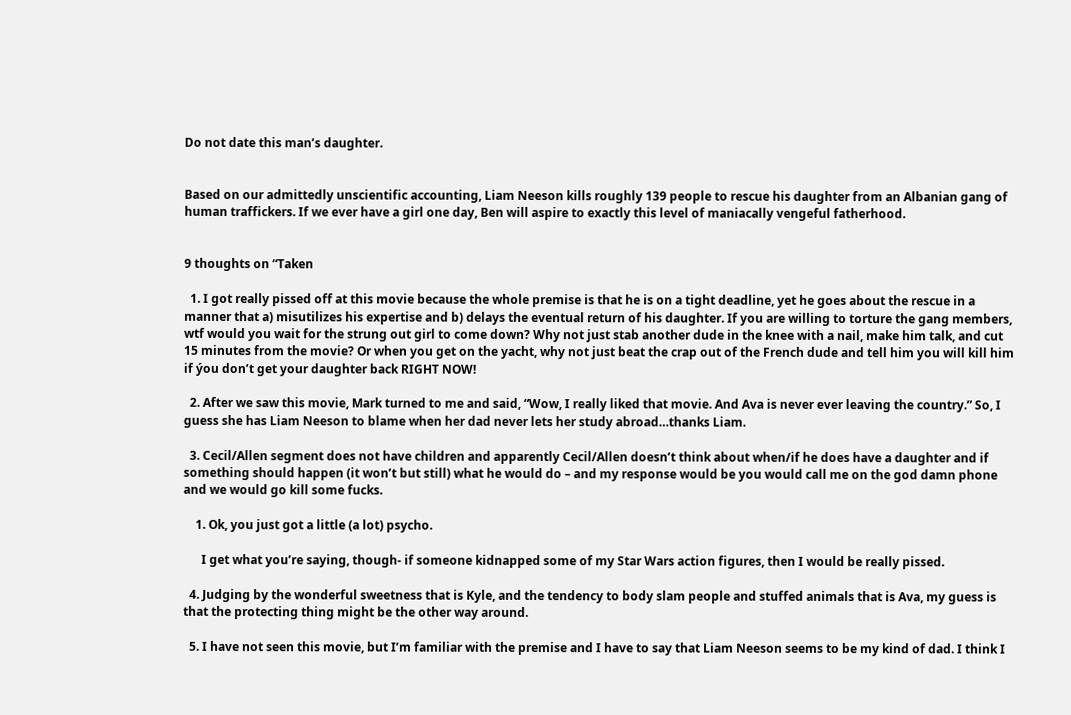Do not date this man’s daughter.


Based on our admittedly unscientific accounting, Liam Neeson kills roughly 139 people to rescue his daughter from an Albanian gang of human traffickers. If we ever have a girl one day, Ben will aspire to exactly this level of maniacally vengeful fatherhood.


9 thoughts on “Taken

  1. I got really pissed off at this movie because the whole premise is that he is on a tight deadline, yet he goes about the rescue in a manner that a) misutilizes his expertise and b) delays the eventual return of his daughter. If you are willing to torture the gang members, wtf would you wait for the strung out girl to come down? Why not just stab another dude in the knee with a nail, make him talk, and cut 15 minutes from the movie? Or when you get on the yacht, why not just beat the crap out of the French dude and tell him you will kill him if ýou don’t get your daughter back RIGHT NOW!

  2. After we saw this movie, Mark turned to me and said, “Wow, I really liked that movie. And Ava is never ever leaving the country.” So, I guess she has Liam Neeson to blame when her dad never lets her study abroad…thanks Liam.

  3. Cecil/Allen segment does not have children and apparently Cecil/Allen doesn’t think about when/if he does have a daughter and if something should happen (it won’t but still) what he would do – and my response would be you would call me on the god damn phone and we would go kill some fucks.

    1. Ok, you just got a little (a lot) psycho.

      I get what you’re saying, though- if someone kidnapped some of my Star Wars action figures, then I would be really pissed.

  4. Judging by the wonderful sweetness that is Kyle, and the tendency to body slam people and stuffed animals that is Ava, my guess is that the protecting thing might be the other way around.

  5. I have not seen this movie, but I’m familiar with the premise and I have to say that Liam Neeson seems to be my kind of dad. I think I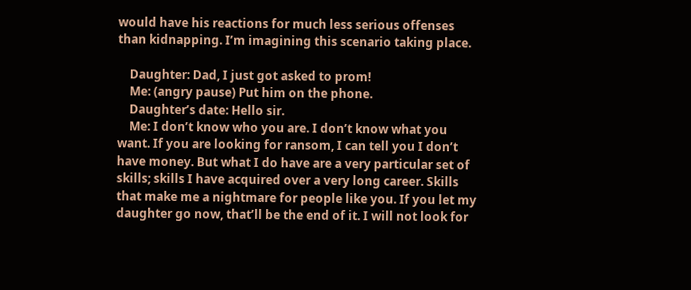would have his reactions for much less serious offenses than kidnapping. I’m imagining this scenario taking place.

    Daughter: Dad, I just got asked to prom!
    Me: (angry pause) Put him on the phone.
    Daughter’s date: Hello sir.
    Me: I don’t know who you are. I don’t know what you want. If you are looking for ransom, I can tell you I don’t have money. But what I do have are a very particular set of skills; skills I have acquired over a very long career. Skills that make me a nightmare for people like you. If you let my daughter go now, that’ll be the end of it. I will not look for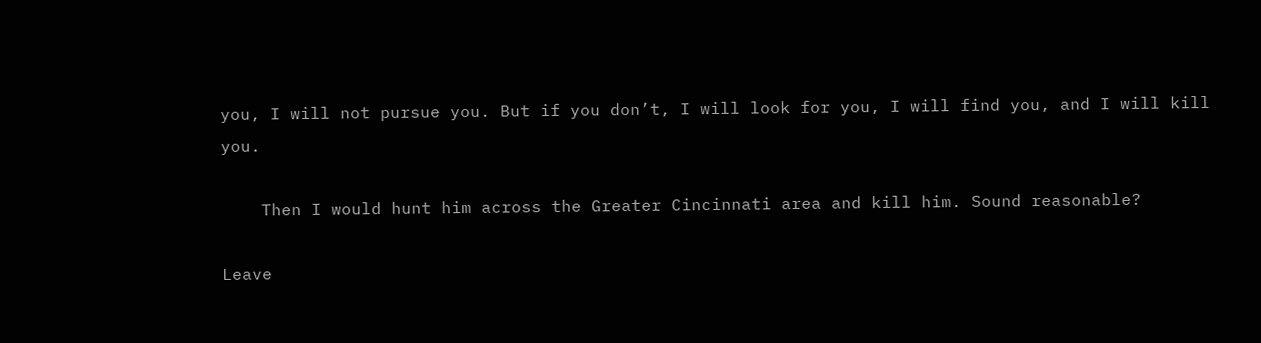you, I will not pursue you. But if you don’t, I will look for you, I will find you, and I will kill you.

    Then I would hunt him across the Greater Cincinnati area and kill him. Sound reasonable?

Leave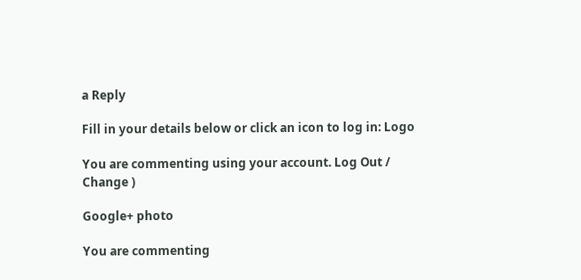a Reply

Fill in your details below or click an icon to log in: Logo

You are commenting using your account. Log Out /  Change )

Google+ photo

You are commenting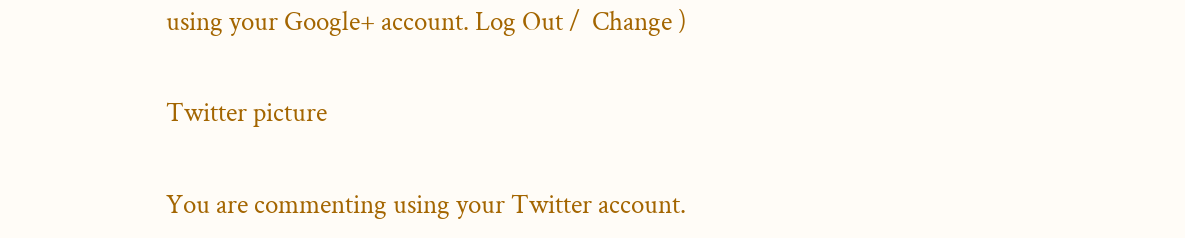using your Google+ account. Log Out /  Change )

Twitter picture

You are commenting using your Twitter account.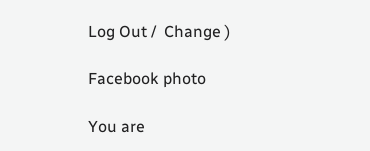Log Out /  Change )

Facebook photo

You are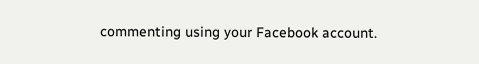commenting using your Facebook account.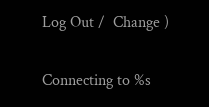Log Out /  Change )


Connecting to %s